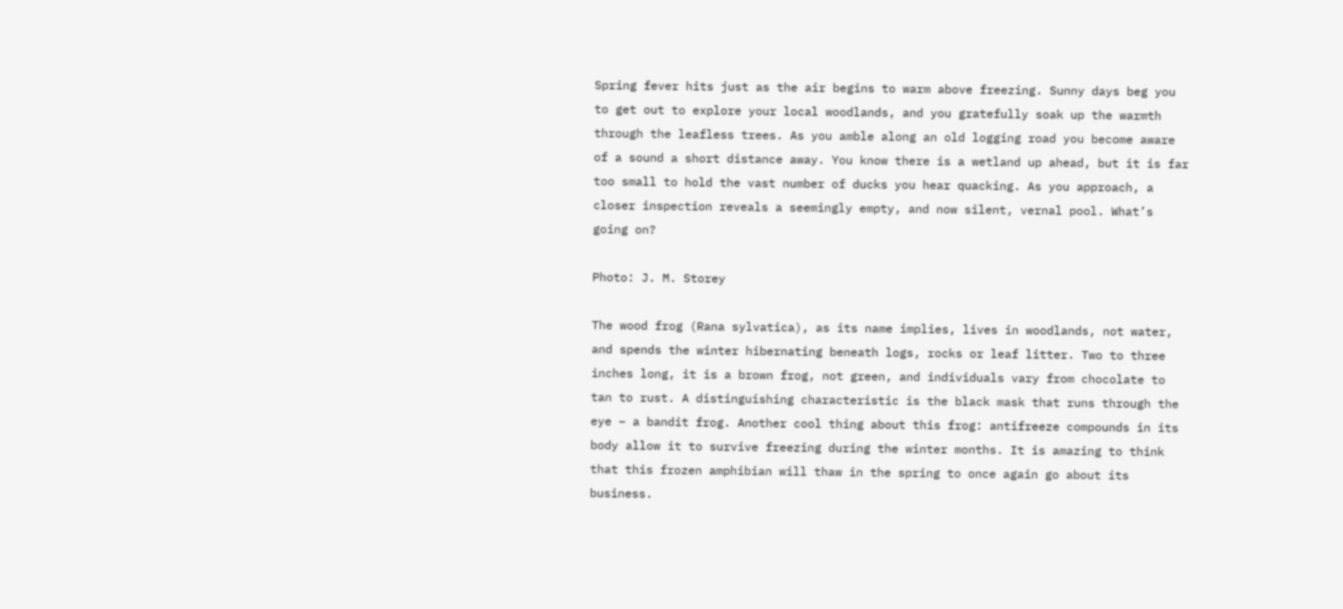Spring fever hits just as the air begins to warm above freezing. Sunny days beg you to get out to explore your local woodlands, and you gratefully soak up the warmth through the leafless trees. As you amble along an old logging road you become aware of a sound a short distance away. You know there is a wetland up ahead, but it is far too small to hold the vast number of ducks you hear quacking. As you approach, a closer inspection reveals a seemingly empty, and now silent, vernal pool. What’s going on?

Photo: J. M. Storey

The wood frog (Rana sylvatica), as its name implies, lives in woodlands, not water, and spends the winter hibernating beneath logs, rocks or leaf litter. Two to three inches long, it is a brown frog, not green, and individuals vary from chocolate to tan to rust. A distinguishing characteristic is the black mask that runs through the eye – a bandit frog. Another cool thing about this frog: antifreeze compounds in its body allow it to survive freezing during the winter months. It is amazing to think that this frozen amphibian will thaw in the spring to once again go about its business.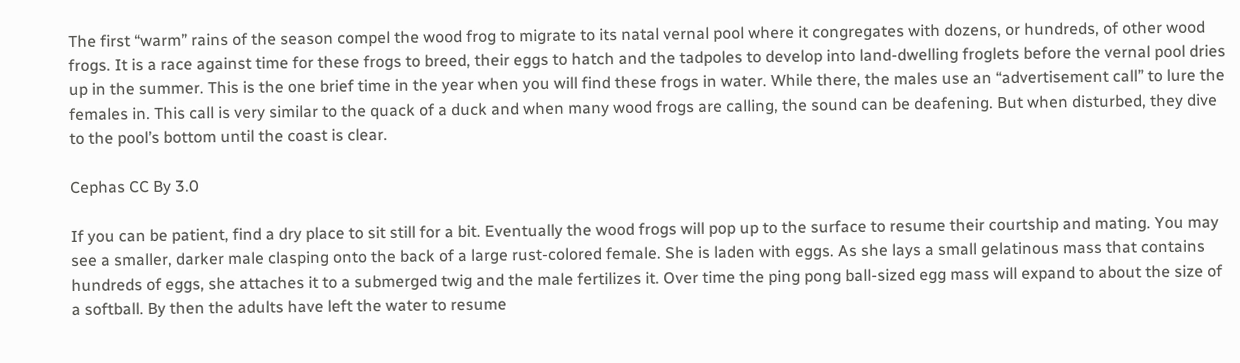The first “warm” rains of the season compel the wood frog to migrate to its natal vernal pool where it congregates with dozens, or hundreds, of other wood frogs. It is a race against time for these frogs to breed, their eggs to hatch and the tadpoles to develop into land-dwelling froglets before the vernal pool dries up in the summer. This is the one brief time in the year when you will find these frogs in water. While there, the males use an “advertisement call” to lure the females in. This call is very similar to the quack of a duck and when many wood frogs are calling, the sound can be deafening. But when disturbed, they dive to the pool’s bottom until the coast is clear.

Cephas CC By 3.0

If you can be patient, find a dry place to sit still for a bit. Eventually the wood frogs will pop up to the surface to resume their courtship and mating. You may see a smaller, darker male clasping onto the back of a large rust-colored female. She is laden with eggs. As she lays a small gelatinous mass that contains hundreds of eggs, she attaches it to a submerged twig and the male fertilizes it. Over time the ping pong ball-sized egg mass will expand to about the size of a softball. By then the adults have left the water to resume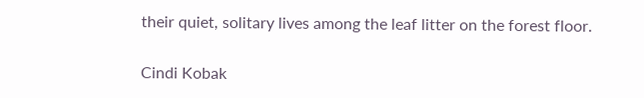their quiet, solitary lives among the leaf litter on the forest floor.

Cindi Kobak